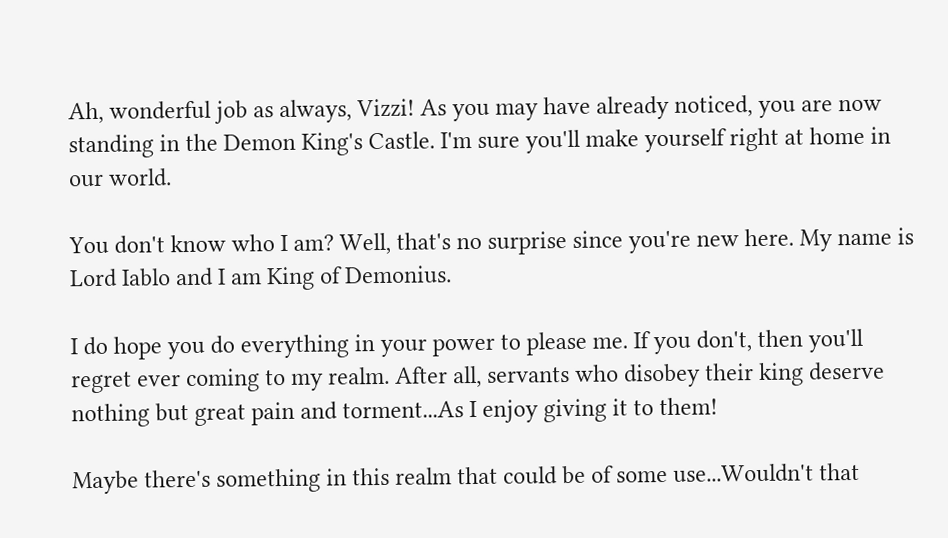Ah, wonderful job as always, Vizzi! As you may have already noticed, you are now standing in the Demon King's Castle. I'm sure you'll make yourself right at home in our world.

You don't know who I am? Well, that's no surprise since you're new here. My name is Lord Iablo and I am King of Demonius.

I do hope you do everything in your power to please me. If you don't, then you'll regret ever coming to my realm. After all, servants who disobey their king deserve nothing but great pain and torment...As I enjoy giving it to them!

Maybe there's something in this realm that could be of some use...Wouldn't that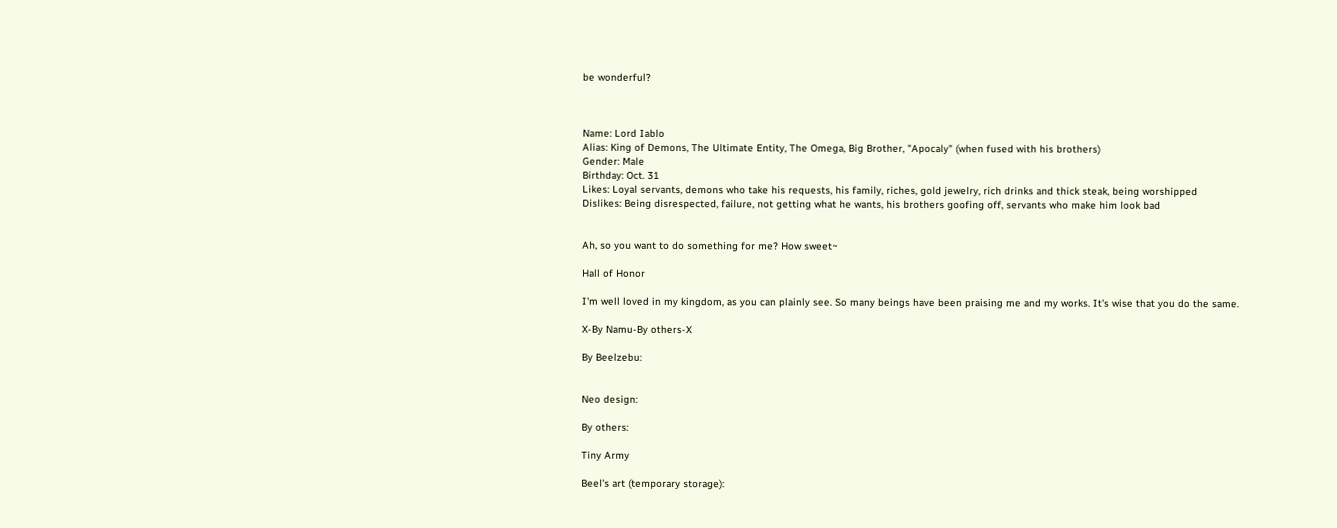be wonderful?



Name: Lord Iablo
Alias: King of Demons, The Ultimate Entity, The Omega, Big Brother, "Apocaly" (when fused with his brothers)
Gender: Male
Birthday: Oct. 31
Likes: Loyal servants, demons who take his requests, his family, riches, gold jewelry, rich drinks and thick steak, being worshipped
Dislikes: Being disrespected, failure, not getting what he wants, his brothers goofing off, servants who make him look bad


Ah, so you want to do something for me? How sweet~

Hall of Honor

I'm well loved in my kingdom, as you can plainly see. So many beings have been praising me and my works. It's wise that you do the same.

X-By Namu-By others-X

By Beelzebu:


Neo design:

By others:

Tiny Army

Beel's art (temporary storage):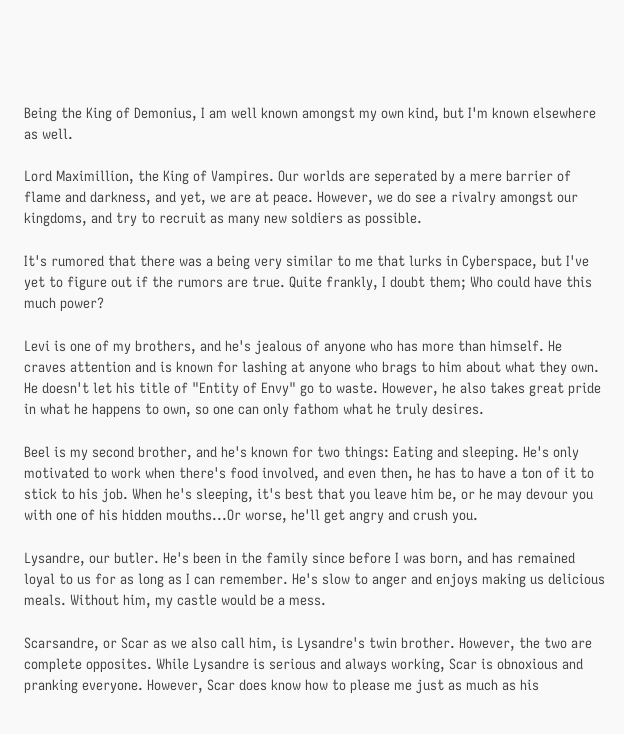Being the King of Demonius, I am well known amongst my own kind, but I'm known elsewhere as well.

Lord Maximillion, the King of Vampires. Our worlds are seperated by a mere barrier of flame and darkness, and yet, we are at peace. However, we do see a rivalry amongst our kingdoms, and try to recruit as many new soldiers as possible.

It's rumored that there was a being very similar to me that lurks in Cyberspace, but I've yet to figure out if the rumors are true. Quite frankly, I doubt them; Who could have this much power?

Levi is one of my brothers, and he's jealous of anyone who has more than himself. He craves attention and is known for lashing at anyone who brags to him about what they own. He doesn't let his title of "Entity of Envy" go to waste. However, he also takes great pride in what he happens to own, so one can only fathom what he truly desires.

Beel is my second brother, and he's known for two things: Eating and sleeping. He's only motivated to work when there's food involved, and even then, he has to have a ton of it to stick to his job. When he's sleeping, it's best that you leave him be, or he may devour you with one of his hidden mouths...Or worse, he'll get angry and crush you.

Lysandre, our butler. He's been in the family since before I was born, and has remained loyal to us for as long as I can remember. He's slow to anger and enjoys making us delicious meals. Without him, my castle would be a mess.

Scarsandre, or Scar as we also call him, is Lysandre's twin brother. However, the two are complete opposites. While Lysandre is serious and always working, Scar is obnoxious and pranking everyone. However, Scar does know how to please me just as much as his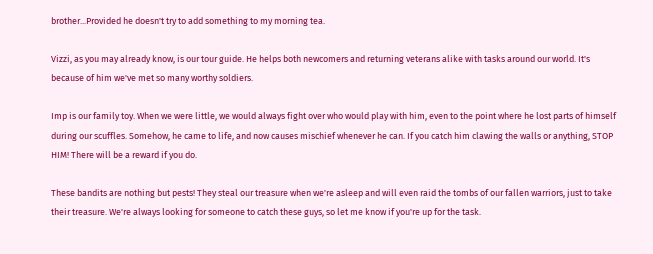brother...Provided he doesn't try to add something to my morning tea.

Vizzi, as you may already know, is our tour guide. He helps both newcomers and returning veterans alike with tasks around our world. It's because of him we've met so many worthy soldiers.

Imp is our family toy. When we were little, we would always fight over who would play with him, even to the point where he lost parts of himself during our scuffles. Somehow, he came to life, and now causes mischief whenever he can. If you catch him clawing the walls or anything, STOP HIM! There will be a reward if you do.

These bandits are nothing but pests! They steal our treasure when we're asleep and will even raid the tombs of our fallen warriors, just to take their treasure. We're always looking for someone to catch these guys, so let me know if you're up for the task.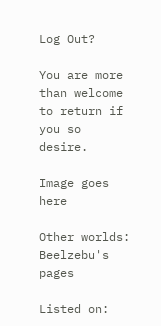Log Out?

You are more than welcome to return if you so desire.

Image goes here

Other worlds:
Beelzebu's pages

Listed on: